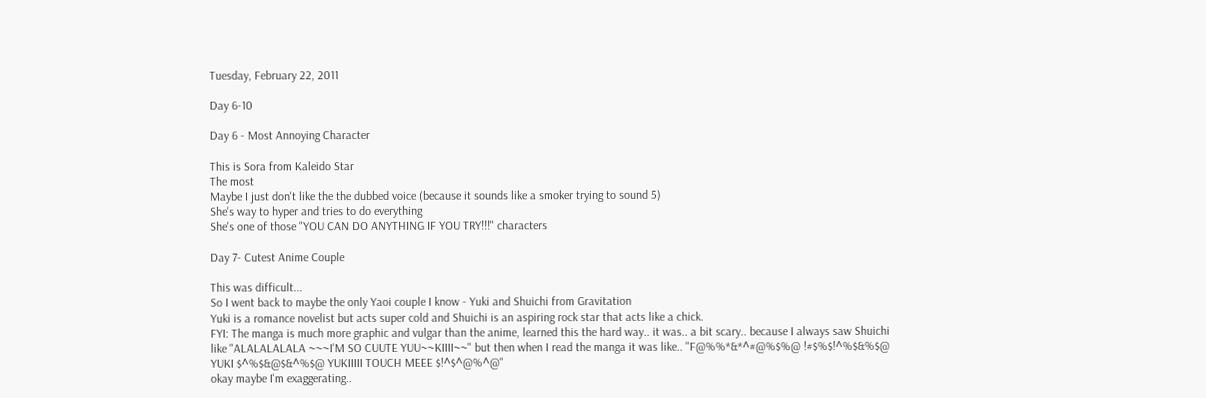Tuesday, February 22, 2011

Day 6-10

Day 6 - Most Annoying Character

This is Sora from Kaleido Star
The most
Maybe I just don't like the the dubbed voice (because it sounds like a smoker trying to sound 5)
She's way to hyper and tries to do everything
She's one of those "YOU CAN DO ANYTHING IF YOU TRY!!!" characters

Day 7- Cutest Anime Couple

This was difficult...
So I went back to maybe the only Yaoi couple I know - Yuki and Shuichi from Gravitation
Yuki is a romance novelist but acts super cold and Shuichi is an aspiring rock star that acts like a chick.
FYI: The manga is much more graphic and vulgar than the anime, learned this the hard way.. it was.. a bit scary.. because I always saw Shuichi like "ALALALALALA ~~~I'M SO CUUTE YUU~~KIIII~~" but then when I read the manga it was like.. "F@%%*&*^#@%$%@ !#$%$!^%$&%$@ YUKI $^%$&@$&^%$@ YUKIIIII TOUCH MEEE $!^$^@%^@"
okay maybe I'm exaggerating..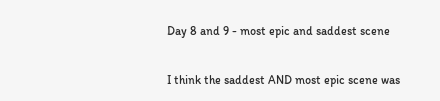Day 8 and 9 - most epic and saddest scene

I think the saddest AND most epic scene was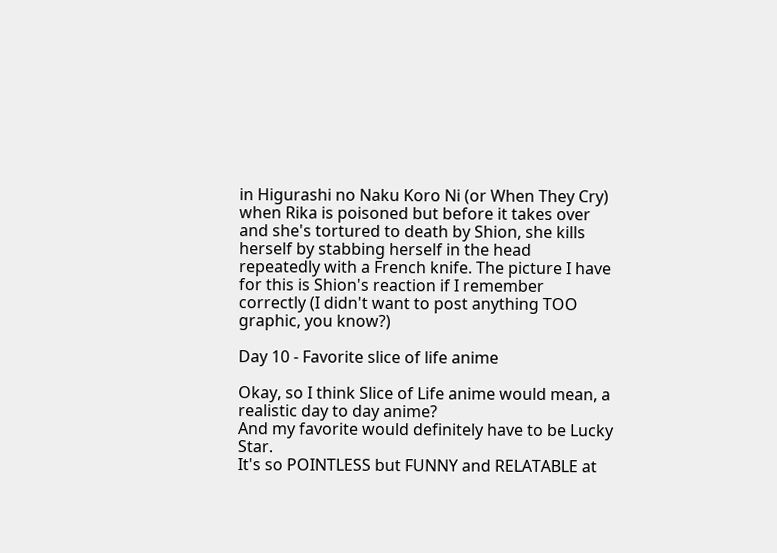in Higurashi no Naku Koro Ni (or When They Cry) when Rika is poisoned but before it takes over and she's tortured to death by Shion, she kills herself by stabbing herself in the head repeatedly with a French knife. The picture I have for this is Shion's reaction if I remember correctly (I didn't want to post anything TOO graphic, you know?)

Day 10 - Favorite slice of life anime

Okay, so I think Slice of Life anime would mean, a realistic day to day anime?
And my favorite would definitely have to be Lucky Star.
It's so POINTLESS but FUNNY and RELATABLE at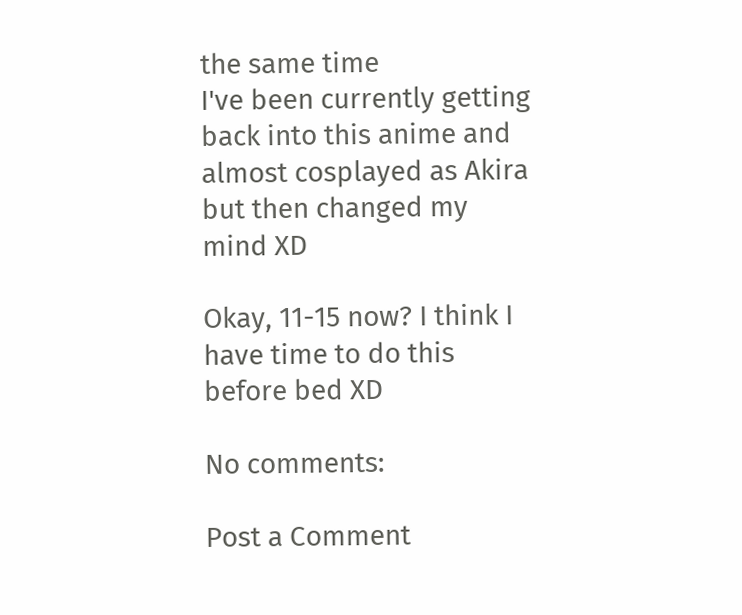the same time
I've been currently getting back into this anime and almost cosplayed as Akira but then changed my mind XD

Okay, 11-15 now? I think I have time to do this before bed XD

No comments:

Post a Comment